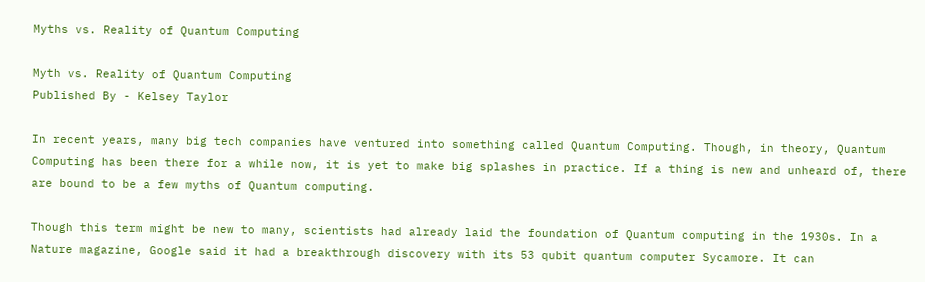Myths vs. Reality of Quantum Computing

Myth vs. Reality of Quantum Computing
Published By - Kelsey Taylor

In recent years, many big tech companies have ventured into something called Quantum Computing. Though, in theory, Quantum Computing has been there for a while now, it is yet to make big splashes in practice. If a thing is new and unheard of, there are bound to be a few myths of Quantum computing.

Though this term might be new to many, scientists had already laid the foundation of Quantum computing in the 1930s. In a Nature magazine, Google said it had a breakthrough discovery with its 53 qubit quantum computer Sycamore. It can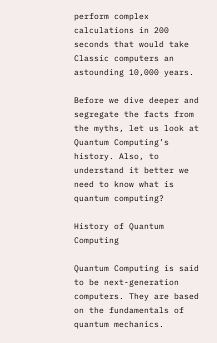perform complex calculations in 200 seconds that would take Classic computers an astounding 10,000 years.

Before we dive deeper and segregate the facts from the myths, let us look at Quantum Computing’s history. Also, to understand it better we need to know what is quantum computing?

History of Quantum Computing

Quantum Computing is said to be next-generation computers. They are based on the fundamentals of quantum mechanics.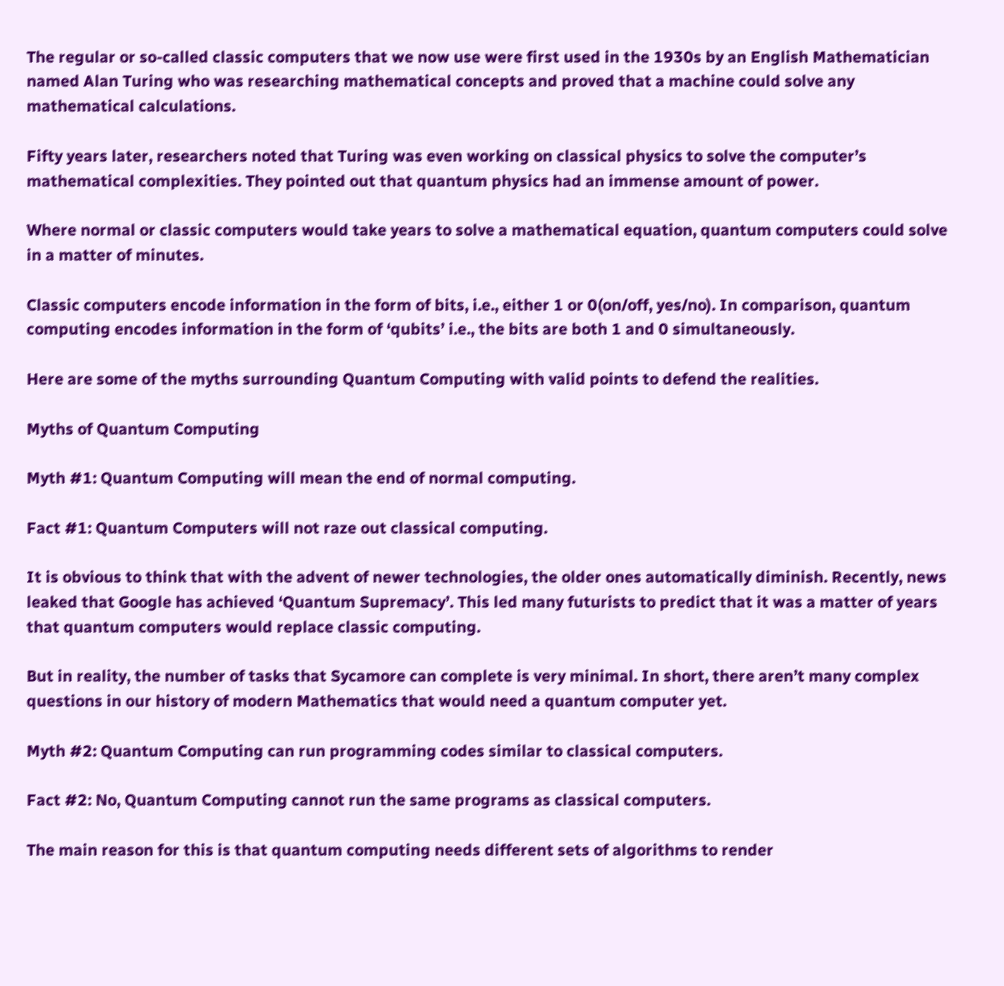The regular or so-called classic computers that we now use were first used in the 1930s by an English Mathematician named Alan Turing who was researching mathematical concepts and proved that a machine could solve any mathematical calculations.

Fifty years later, researchers noted that Turing was even working on classical physics to solve the computer’s mathematical complexities. They pointed out that quantum physics had an immense amount of power.

Where normal or classic computers would take years to solve a mathematical equation, quantum computers could solve in a matter of minutes.

Classic computers encode information in the form of bits, i.e., either 1 or 0(on/off, yes/no). In comparison, quantum computing encodes information in the form of ‘qubits’ i.e., the bits are both 1 and 0 simultaneously.

Here are some of the myths surrounding Quantum Computing with valid points to defend the realities.

Myths of Quantum Computing

Myth #1: Quantum Computing will mean the end of normal computing.

Fact #1: Quantum Computers will not raze out classical computing.

It is obvious to think that with the advent of newer technologies, the older ones automatically diminish. Recently, news leaked that Google has achieved ‘Quantum Supremacy’. This led many futurists to predict that it was a matter of years that quantum computers would replace classic computing.

But in reality, the number of tasks that Sycamore can complete is very minimal. In short, there aren’t many complex questions in our history of modern Mathematics that would need a quantum computer yet.

Myth #2: Quantum Computing can run programming codes similar to classical computers.

Fact #2: No, Quantum Computing cannot run the same programs as classical computers.

The main reason for this is that quantum computing needs different sets of algorithms to render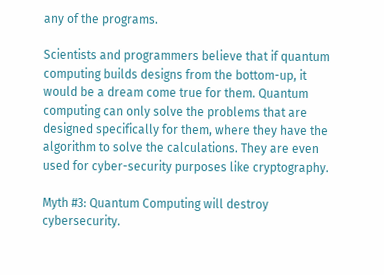any of the programs.

Scientists and programmers believe that if quantum computing builds designs from the bottom-up, it would be a dream come true for them. Quantum computing can only solve the problems that are designed specifically for them, where they have the algorithm to solve the calculations. They are even used for cyber-security purposes like cryptography.

Myth #3: Quantum Computing will destroy cybersecurity.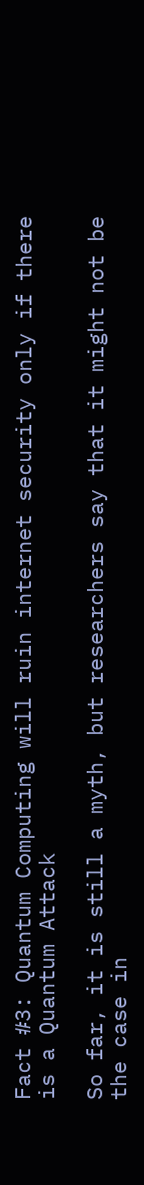Fact #3: Quantum Computing will ruin internet security only if there is a Quantum Attack

So far, it is still a myth, but researchers say that it might not be the case in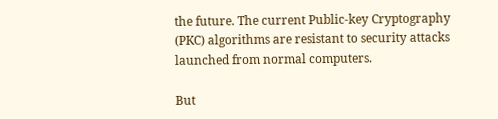the future. The current Public-key Cryptography (PKC) algorithms are resistant to security attacks launched from normal computers.

But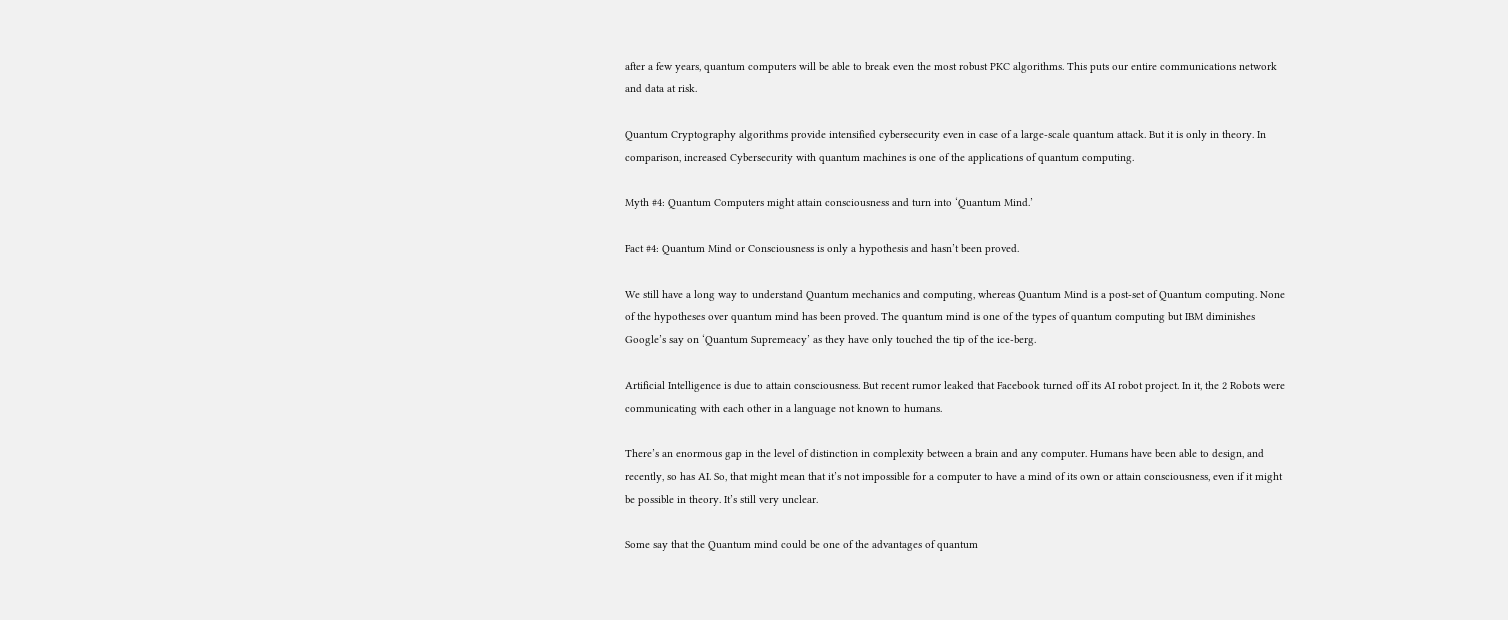after a few years, quantum computers will be able to break even the most robust PKC algorithms. This puts our entire communications network and data at risk.

Quantum Cryptography algorithms provide intensified cybersecurity even in case of a large-scale quantum attack. But it is only in theory. In comparison, increased Cybersecurity with quantum machines is one of the applications of quantum computing.

Myth #4: Quantum Computers might attain consciousness and turn into ‘Quantum Mind.’

Fact #4: Quantum Mind or Consciousness is only a hypothesis and hasn’t been proved.

We still have a long way to understand Quantum mechanics and computing, whereas Quantum Mind is a post-set of Quantum computing. None of the hypotheses over quantum mind has been proved. The quantum mind is one of the types of quantum computing but IBM diminishes Google’s say on ‘Quantum Supremeacy’ as they have only touched the tip of the ice-berg.

Artificial Intelligence is due to attain consciousness. But recent rumor leaked that Facebook turned off its AI robot project. In it, the 2 Robots were communicating with each other in a language not known to humans.

There’s an enormous gap in the level of distinction in complexity between a brain and any computer. Humans have been able to design, and recently, so has AI. So, that might mean that it’s not impossible for a computer to have a mind of its own or attain consciousness, even if it might be possible in theory. It’s still very unclear.

Some say that the Quantum mind could be one of the advantages of quantum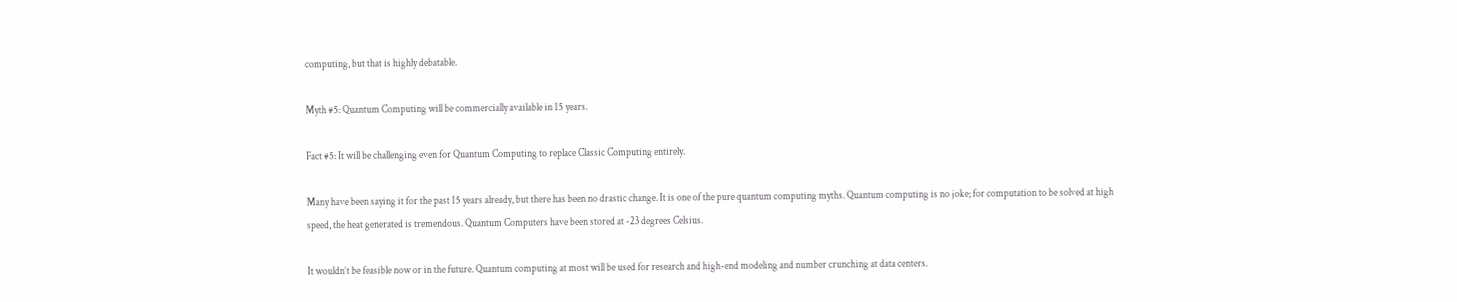computing, but that is highly debatable.

Myth #5: Quantum Computing will be commercially available in 15 years.

Fact #5: It will be challenging even for Quantum Computing to replace Classic Computing entirely.

Many have been saying it for the past 15 years already, but there has been no drastic change. It is one of the pure quantum computing myths. Quantum computing is no joke; for computation to be solved at high speed, the heat generated is tremendous. Quantum Computers have been stored at -23 degrees Celsius.

It wouldn’t be feasible now or in the future. Quantum computing at most will be used for research and high-end modeling and number crunching at data centers.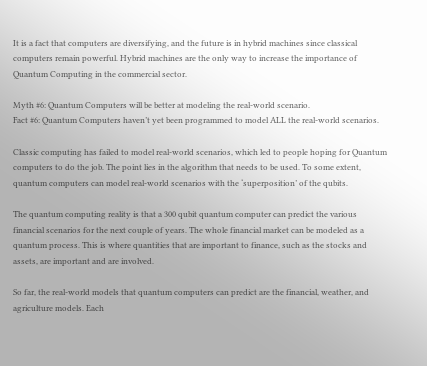It is a fact that computers are diversifying, and the future is in hybrid machines since classical computers remain powerful. Hybrid machines are the only way to increase the importance of Quantum Computing in the commercial sector.

Myth #6: Quantum Computers will be better at modeling the real-world scenario.
Fact #6: Quantum Computers haven’t yet been programmed to model ALL the real-world scenarios.

Classic computing has failed to model real-world scenarios, which led to people hoping for Quantum computers to do the job. The point lies in the algorithm that needs to be used. To some extent, quantum computers can model real-world scenarios with the ‘superposition’ of the qubits.

The quantum computing reality is that a 300 qubit quantum computer can predict the various financial scenarios for the next couple of years. The whole financial market can be modeled as a quantum process. This is where quantities that are important to finance, such as the stocks and assets, are important and are involved.

So far, the real-world models that quantum computers can predict are the financial, weather, and agriculture models. Each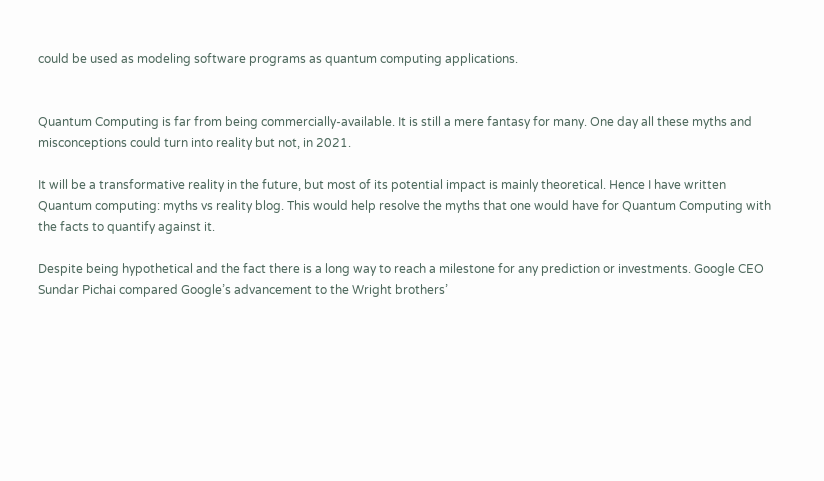could be used as modeling software programs as quantum computing applications.


Quantum Computing is far from being commercially-available. It is still a mere fantasy for many. One day all these myths and misconceptions could turn into reality but not, in 2021.

It will be a transformative reality in the future, but most of its potential impact is mainly theoretical. Hence I have written Quantum computing: myths vs reality blog. This would help resolve the myths that one would have for Quantum Computing with the facts to quantify against it.

Despite being hypothetical and the fact there is a long way to reach a milestone for any prediction or investments. Google CEO Sundar Pichai compared Google’s advancement to the Wright brothers’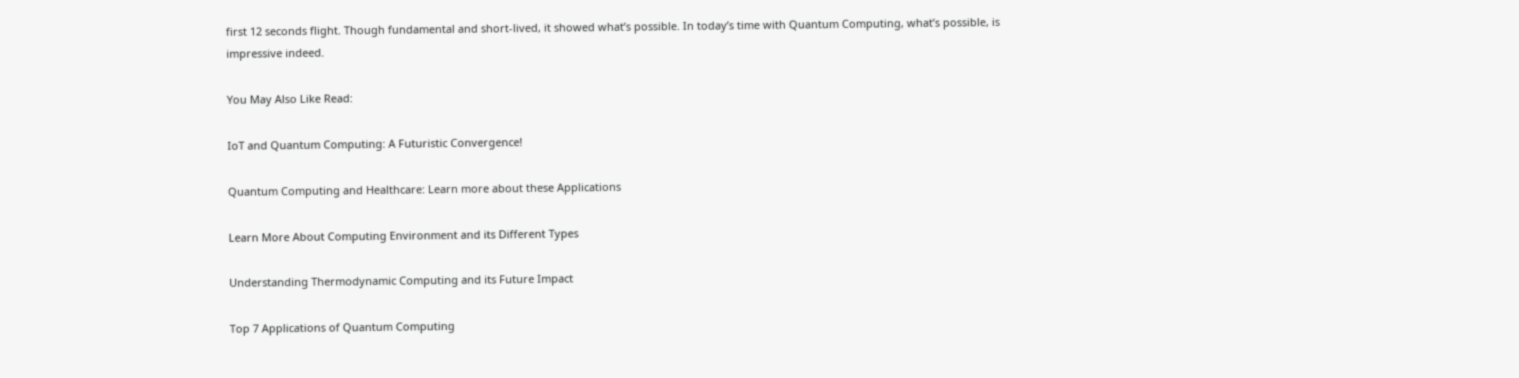first 12 seconds flight. Though fundamental and short-lived, it showed what’s possible. In today’s time with Quantum Computing, what’s possible, is impressive indeed.

You May Also Like Read:

IoT and Quantum Computing: A Futuristic Convergence!

Quantum Computing and Healthcare: Learn more about these Applications

Learn More About Computing Environment and its Different Types

Understanding Thermodynamic Computing and its Future Impact

Top 7 Applications of Quantum Computing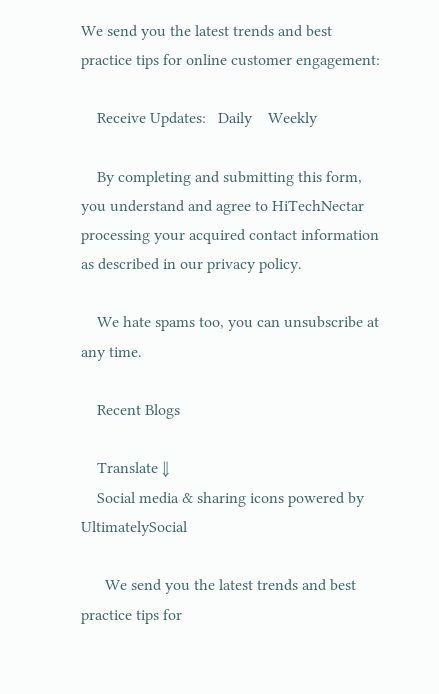We send you the latest trends and best practice tips for online customer engagement:

    Receive Updates:   Daily    Weekly

    By completing and submitting this form, you understand and agree to HiTechNectar processing your acquired contact information as described in our privacy policy.

    We hate spams too, you can unsubscribe at any time.

    Recent Blogs

    Translate ⇓
    Social media & sharing icons powered by UltimatelySocial

      We send you the latest trends and best practice tips for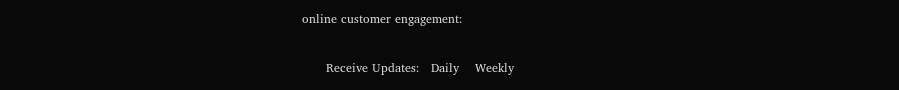online customer engagement:

      Receive Updates:   Daily    Weekly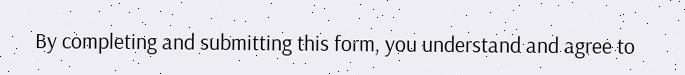By completing and submitting this form, you understand and agree to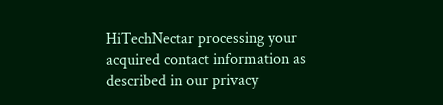HiTechNectar processing your acquired contact information as described in our privacy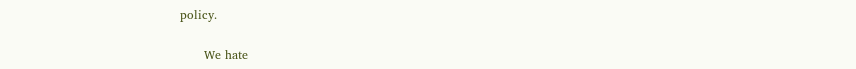policy.

      We hate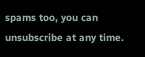spams too, you can unsubscribe at any time.